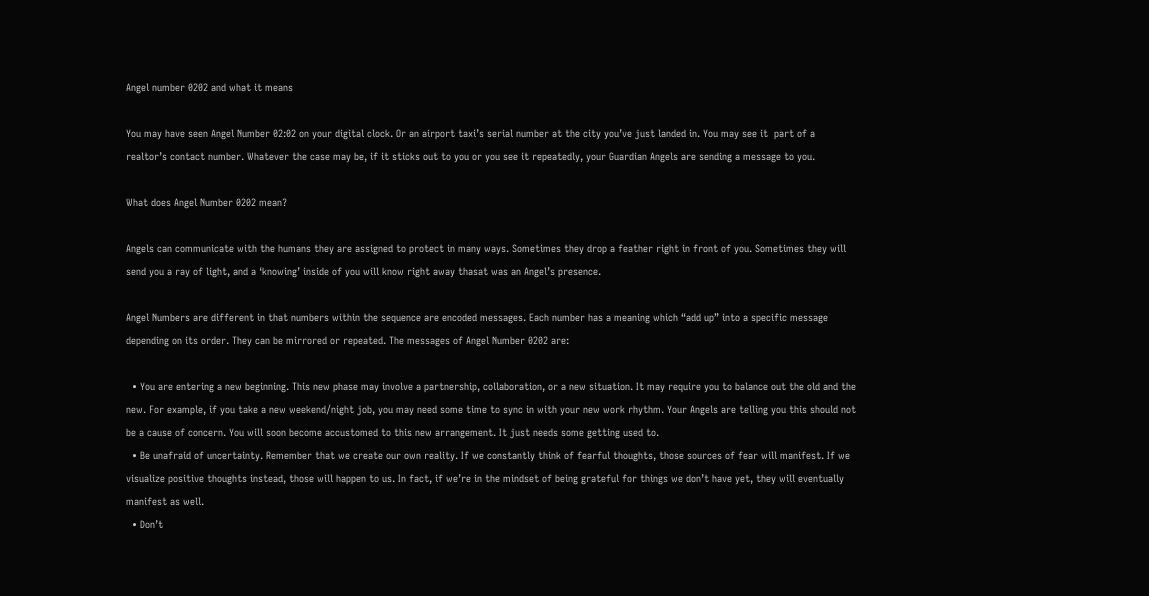Angel number 0202 and what it means

You may have seen Angel Number 02:02 on your digital clock. Or an airport taxi’s serial number at the city you’ve just landed in. You may see it  part of a realtor’s contact number. Whatever the case may be, if it sticks out to you or you see it repeatedly, your Guardian Angels are sending a message to you.

What does Angel Number 0202 mean?

Angels can communicate with the humans they are assigned to protect in many ways. Sometimes they drop a feather right in front of you. Sometimes they will send you a ray of light, and a ‘knowing’ inside of you will know right away thasat was an Angel’s presence.

Angel Numbers are different in that numbers within the sequence are encoded messages. Each number has a meaning which “add up” into a specific message depending on its order. They can be mirrored or repeated. The messages of Angel Number 0202 are:

  • You are entering a new beginning. This new phase may involve a partnership, collaboration, or a new situation. It may require you to balance out the old and the new. For example, if you take a new weekend/night job, you may need some time to sync in with your new work rhythm. Your Angels are telling you this should not be a cause of concern. You will soon become accustomed to this new arrangement. It just needs some getting used to.
  • Be unafraid of uncertainty. Remember that we create our own reality. If we constantly think of fearful thoughts, those sources of fear will manifest. If we visualize positive thoughts instead, those will happen to us. In fact, if we’re in the mindset of being grateful for things we don’t have yet, they will eventually manifest as well.
  • Don’t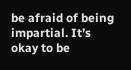be afraid of being impartial. It’s okay to be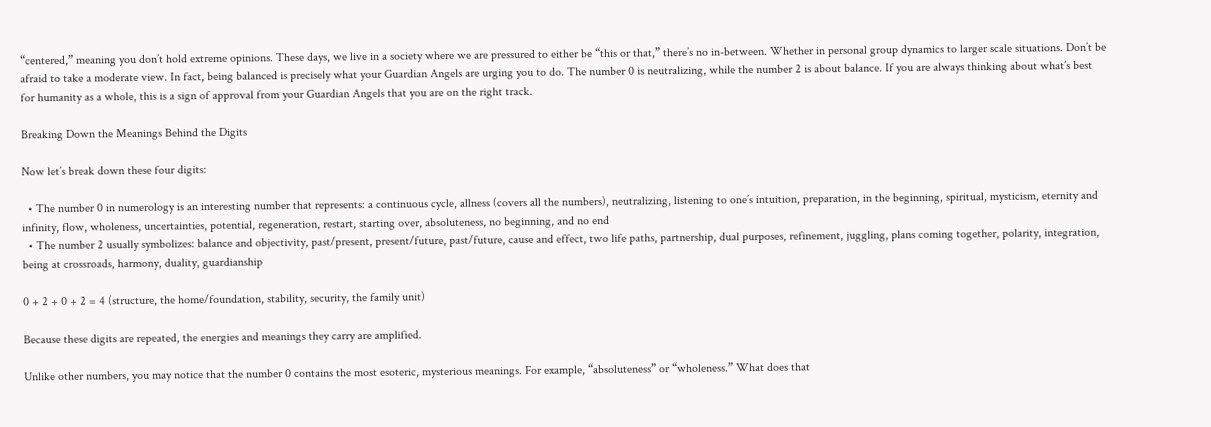“centered,” meaning you don’t hold extreme opinions. These days, we live in a society where we are pressured to either be “this or that,” there’s no in-between. Whether in personal group dynamics to larger scale situations. Don’t be afraid to take a moderate view. In fact, being balanced is precisely what your Guardian Angels are urging you to do. The number 0 is neutralizing, while the number 2 is about balance. If you are always thinking about what’s best for humanity as a whole, this is a sign of approval from your Guardian Angels that you are on the right track.

Breaking Down the Meanings Behind the Digits

Now let’s break down these four digits:

  • The number 0 in numerology is an interesting number that represents: a continuous cycle, allness (covers all the numbers), neutralizing, listening to one’s intuition, preparation, in the beginning, spiritual, mysticism, eternity and infinity, flow, wholeness, uncertainties, potential, regeneration, restart, starting over, absoluteness, no beginning, and no end
  • The number 2 usually symbolizes: balance and objectivity, past/present, present/future, past/future, cause and effect, two life paths, partnership, dual purposes, refinement, juggling, plans coming together, polarity, integration, being at crossroads, harmony, duality, guardianship

0 + 2 + 0 + 2 = 4 (structure, the home/foundation, stability, security, the family unit)

Because these digits are repeated, the energies and meanings they carry are amplified.

Unlike other numbers, you may notice that the number 0 contains the most esoteric, mysterious meanings. For example, “absoluteness” or “wholeness.” What does that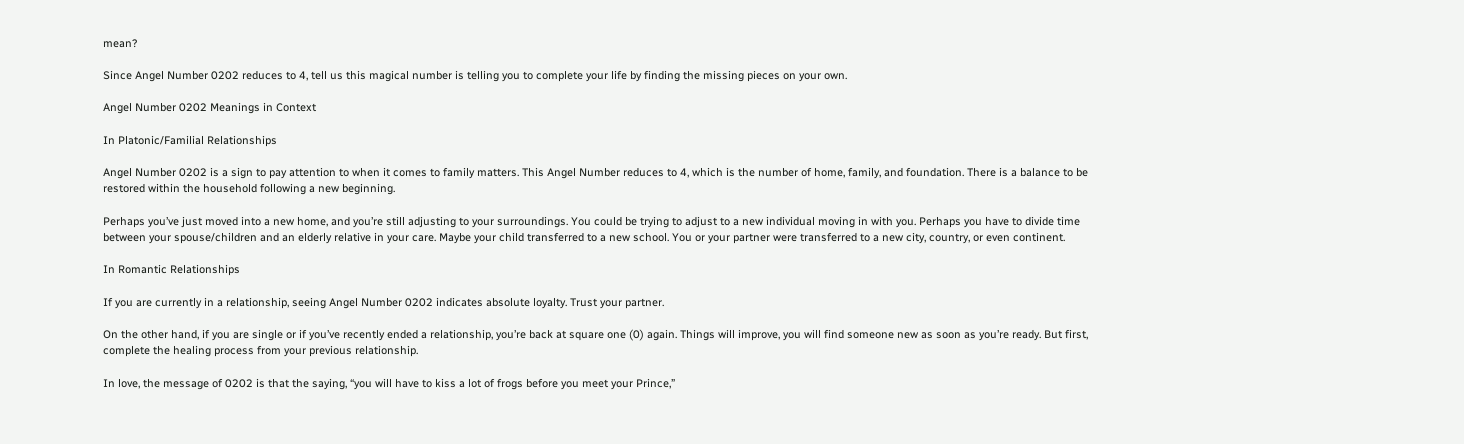mean?

Since Angel Number 0202 reduces to 4, tell us this magical number is telling you to complete your life by finding the missing pieces on your own.

Angel Number 0202 Meanings in Context

In Platonic/Familial Relationships

Angel Number 0202 is a sign to pay attention to when it comes to family matters. This Angel Number reduces to 4, which is the number of home, family, and foundation. There is a balance to be restored within the household following a new beginning.

Perhaps you’ve just moved into a new home, and you’re still adjusting to your surroundings. You could be trying to adjust to a new individual moving in with you. Perhaps you have to divide time between your spouse/children and an elderly relative in your care. Maybe your child transferred to a new school. You or your partner were transferred to a new city, country, or even continent.

In Romantic Relationships

If you are currently in a relationship, seeing Angel Number 0202 indicates absolute loyalty. Trust your partner.

On the other hand, if you are single or if you’ve recently ended a relationship, you’re back at square one (0) again. Things will improve, you will find someone new as soon as you’re ready. But first, complete the healing process from your previous relationship.

In love, the message of 0202 is that the saying, “you will have to kiss a lot of frogs before you meet your Prince,”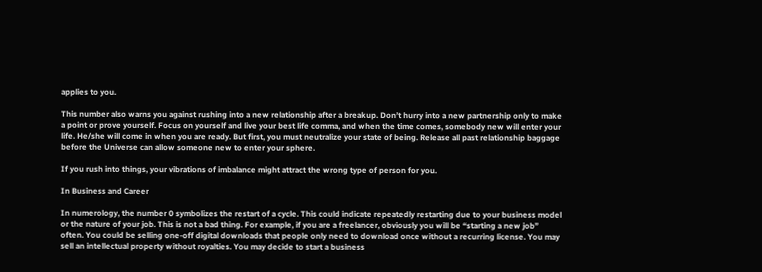applies to you.

This number also warns you against rushing into a new relationship after a breakup. Don’t hurry into a new partnership only to make a point or prove yourself. Focus on yourself and live your best life comma, and when the time comes, somebody new will enter your life. He/she will come in when you are ready. But first, you must neutralize your state of being. Release all past relationship baggage before the Universe can allow someone new to enter your sphere.

If you rush into things, your vibrations of imbalance might attract the wrong type of person for you.

In Business and Career

In numerology, the number 0 symbolizes the restart of a cycle. This could indicate repeatedly restarting due to your business model or the nature of your job. This is not a bad thing. For example, if you are a freelancer, obviously you will be “starting a new job” often. You could be selling one-off digital downloads that people only need to download once without a recurring license. You may sell an intellectual property without royalties. You may decide to start a business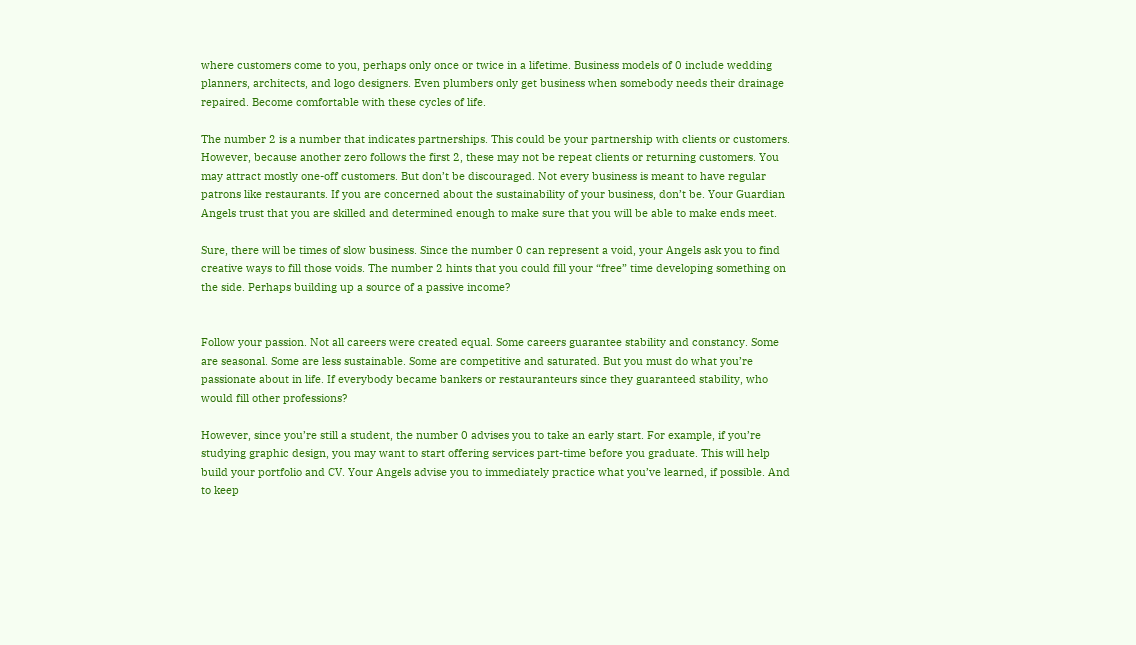where customers come to you, perhaps only once or twice in a lifetime. Business models of 0 include wedding planners, architects, and logo designers. Even plumbers only get business when somebody needs their drainage repaired. Become comfortable with these cycles of life.

The number 2 is a number that indicates partnerships. This could be your partnership with clients or customers. However, because another zero follows the first 2, these may not be repeat clients or returning customers. You may attract mostly one-off customers. But don’t be discouraged. Not every business is meant to have regular patrons like restaurants. If you are concerned about the sustainability of your business, don’t be. Your Guardian Angels trust that you are skilled and determined enough to make sure that you will be able to make ends meet.

Sure, there will be times of slow business. Since the number 0 can represent a void, your Angels ask you to find creative ways to fill those voids. The number 2 hints that you could fill your “free” time developing something on the side. Perhaps building up a source of a passive income?


Follow your passion. Not all careers were created equal. Some careers guarantee stability and constancy. Some are seasonal. Some are less sustainable. Some are competitive and saturated. But you must do what you’re passionate about in life. If everybody became bankers or restauranteurs since they guaranteed stability, who would fill other professions?

However, since you’re still a student, the number 0 advises you to take an early start. For example, if you’re studying graphic design, you may want to start offering services part-time before you graduate. This will help build your portfolio and CV. Your Angels advise you to immediately practice what you’ve learned, if possible. And to keep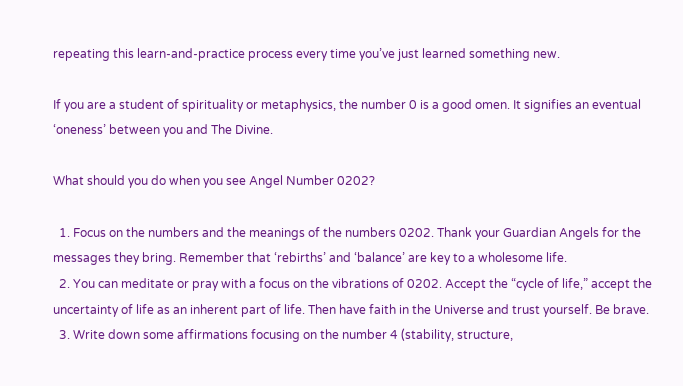repeating this learn-and-practice process every time you’ve just learned something new.

If you are a student of spirituality or metaphysics, the number 0 is a good omen. It signifies an eventual ‘oneness’ between you and The Divine.

What should you do when you see Angel Number 0202?

  1. Focus on the numbers and the meanings of the numbers 0202. Thank your Guardian Angels for the messages they bring. Remember that ‘rebirths’ and ‘balance’ are key to a wholesome life.
  2. You can meditate or pray with a focus on the vibrations of 0202. Accept the “cycle of life,” accept the uncertainty of life as an inherent part of life. Then have faith in the Universe and trust yourself. Be brave.
  3. Write down some affirmations focusing on the number 4 (stability, structure,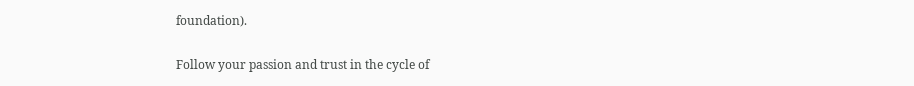foundation).

Follow your passion and trust in the cycle of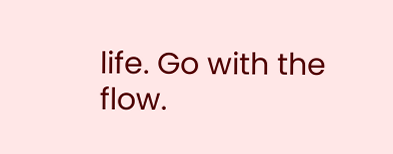life. Go with the flow.